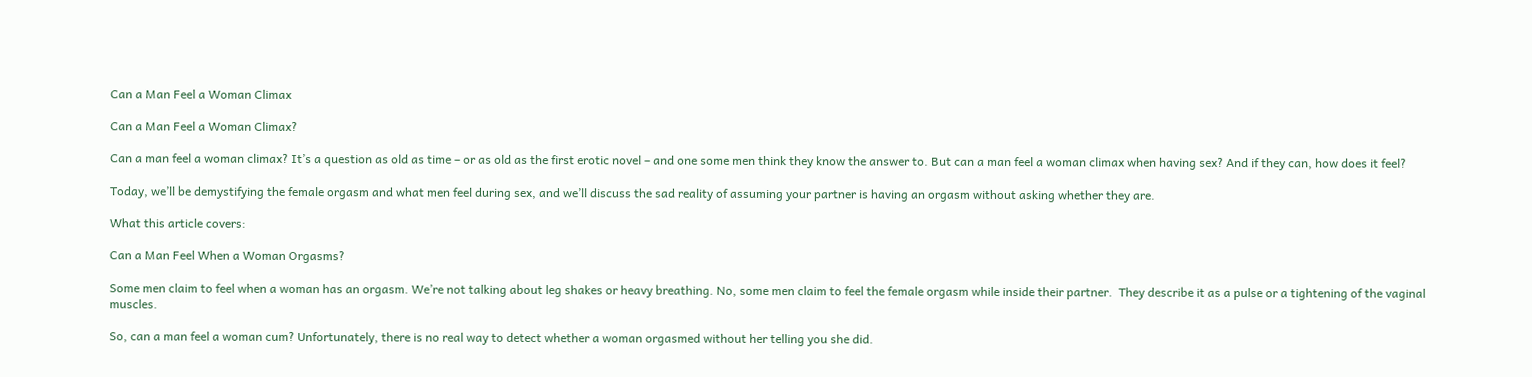Can a Man Feel a Woman Climax

Can a Man Feel a Woman Climax?

Can a man feel a woman climax? It’s a question as old as time – or as old as the first erotic novel – and one some men think they know the answer to. But can a man feel a woman climax when having sex? And if they can, how does it feel?

Today, we’ll be demystifying the female orgasm and what men feel during sex, and we’ll discuss the sad reality of assuming your partner is having an orgasm without asking whether they are.

What this article covers:

Can a Man Feel When a Woman Orgasms?

Some men claim to feel when a woman has an orgasm. We’re not talking about leg shakes or heavy breathing. No, some men claim to feel the female orgasm while inside their partner.  They describe it as a pulse or a tightening of the vaginal muscles.

So, can a man feel a woman cum? Unfortunately, there is no real way to detect whether a woman orgasmed without her telling you she did.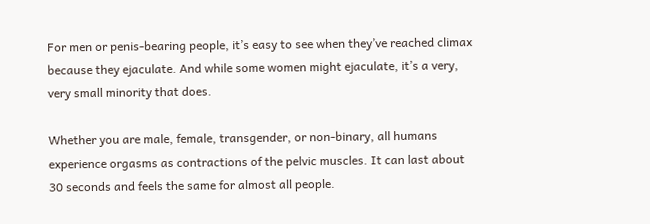For men or penis-bearing people, it’s easy to see when they’ve reached climax because they ejaculate. And while some women might ejaculate, it’s a very, very small minority that does.

Whether you are male, female, transgender, or non-binary, all humans experience orgasms as contractions of the pelvic muscles. It can last about 30 seconds and feels the same for almost all people.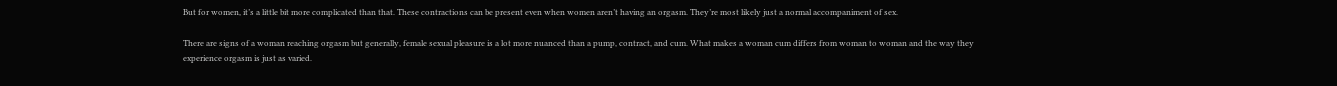But for women, it’s a little bit more complicated than that. These contractions can be present even when women aren’t having an orgasm. They’re most likely just a normal accompaniment of sex.

There are signs of a woman reaching orgasm but generally, female sexual pleasure is a lot more nuanced than a pump, contract, and cum. What makes a woman cum differs from woman to woman and the way they experience orgasm is just as varied.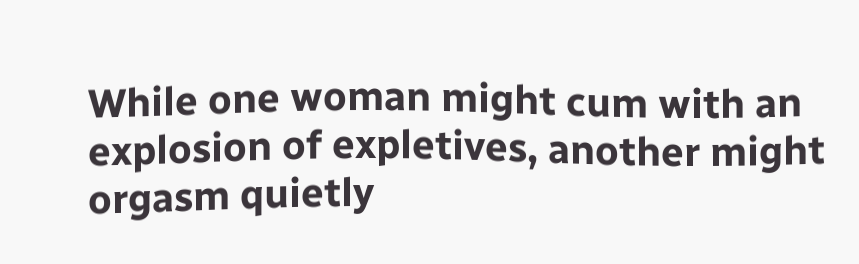While one woman might cum with an explosion of expletives, another might orgasm quietly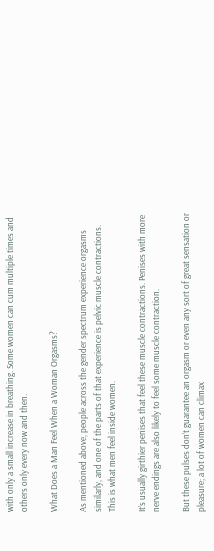with only a small increase in breathing. Some women can cum multiple times and others only every now and then.

What Does a Man Feel When a Woman Orgasms?

As mentioned above, people across the gender spectrum experience orgasms similarly, and one of the parts of that experience is pelvic muscle contractions. This is what men feel inside women.

It’s usually girthier penises that feel these muscle contractions. Penises with more nerve endings are also likely to feel some muscle contraction.

But these pulses don’t guarantee an orgasm or even any sort of great sensation or pleasure; a lot of women can climax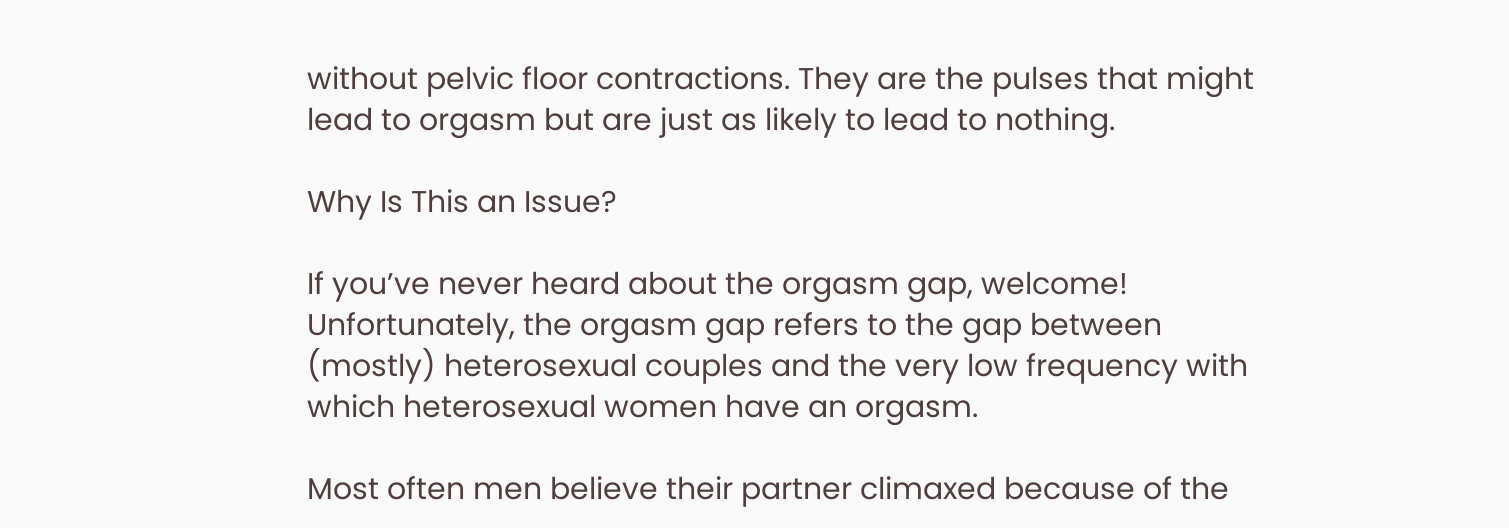without pelvic floor contractions. They are the pulses that might lead to orgasm but are just as likely to lead to nothing.

Why Is This an Issue?

If you’ve never heard about the orgasm gap, welcome! Unfortunately, the orgasm gap refers to the gap between (mostly) heterosexual couples and the very low frequency with which heterosexual women have an orgasm.

Most often men believe their partner climaxed because of the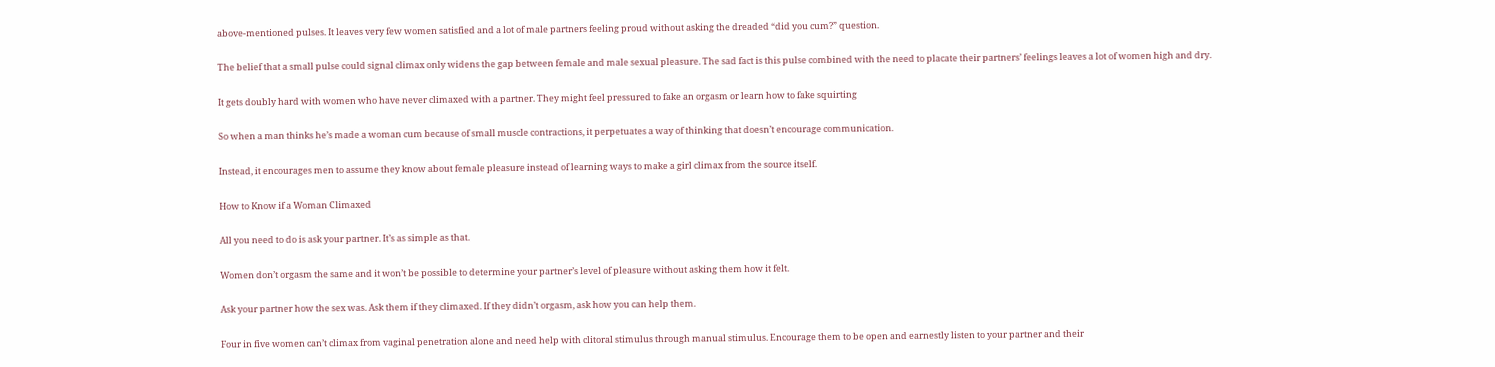above-mentioned pulses. It leaves very few women satisfied and a lot of male partners feeling proud without asking the dreaded “did you cum?” question.

The belief that a small pulse could signal climax only widens the gap between female and male sexual pleasure. The sad fact is this pulse combined with the need to placate their partners’ feelings leaves a lot of women high and dry.

It gets doubly hard with women who have never climaxed with a partner. They might feel pressured to fake an orgasm or learn how to fake squirting

So when a man thinks he’s made a woman cum because of small muscle contractions, it perpetuates a way of thinking that doesn’t encourage communication.

Instead, it encourages men to assume they know about female pleasure instead of learning ways to make a girl climax from the source itself.

How to Know if a Woman Climaxed

All you need to do is ask your partner. It’s as simple as that.

Women don’t orgasm the same and it won’t be possible to determine your partner’s level of pleasure without asking them how it felt.

Ask your partner how the sex was. Ask them if they climaxed. If they didn’t orgasm, ask how you can help them.

Four in five women can’t climax from vaginal penetration alone and need help with clitoral stimulus through manual stimulus. Encourage them to be open and earnestly listen to your partner and their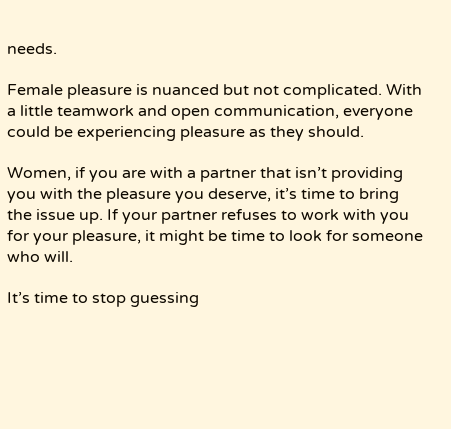needs.

Female pleasure is nuanced but not complicated. With a little teamwork and open communication, everyone could be experiencing pleasure as they should.

Women, if you are with a partner that isn’t providing you with the pleasure you deserve, it’s time to bring the issue up. If your partner refuses to work with you for your pleasure, it might be time to look for someone who will.

It’s time to stop guessing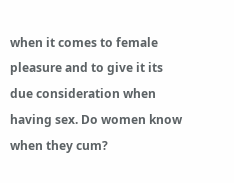when it comes to female pleasure and to give it its due consideration when having sex. Do women know when they cum?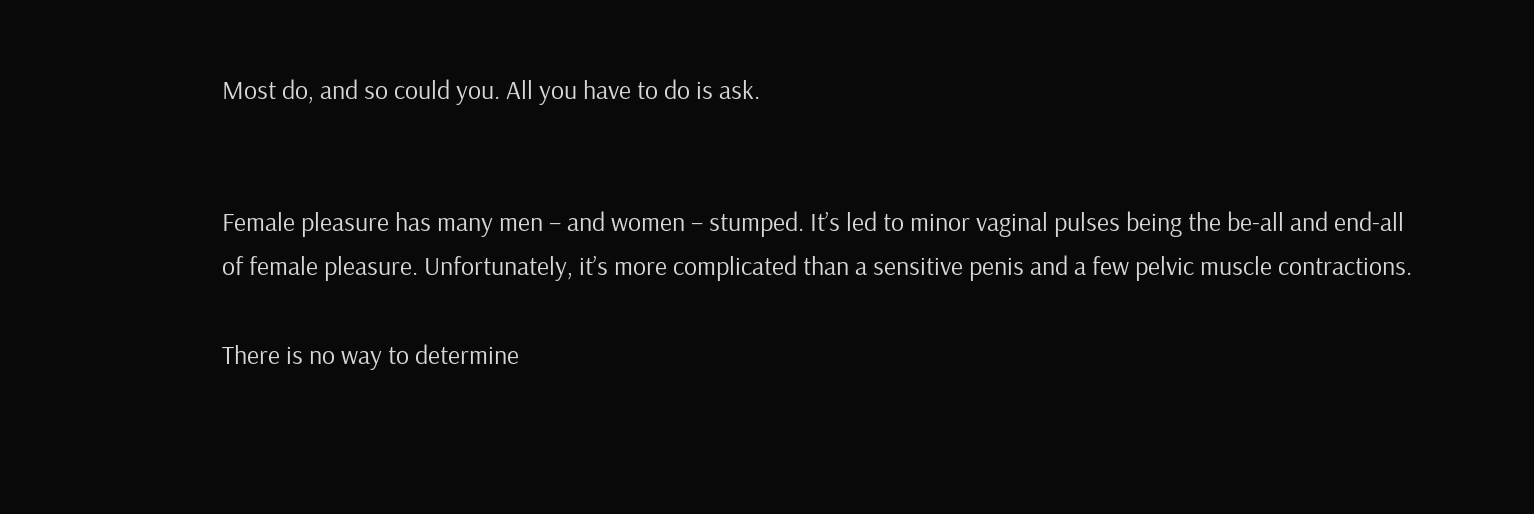Most do, and so could you. All you have to do is ask.


Female pleasure has many men – and women – stumped. It’s led to minor vaginal pulses being the be-all and end-all of female pleasure. Unfortunately, it’s more complicated than a sensitive penis and a few pelvic muscle contractions.

There is no way to determine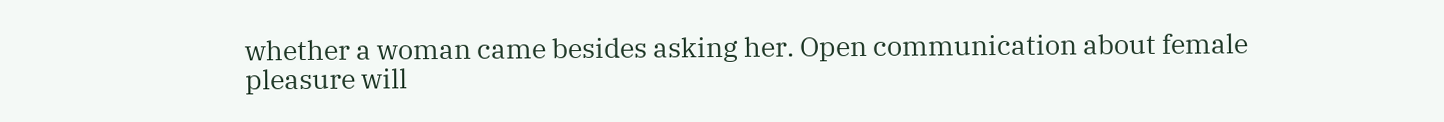whether a woman came besides asking her. Open communication about female pleasure will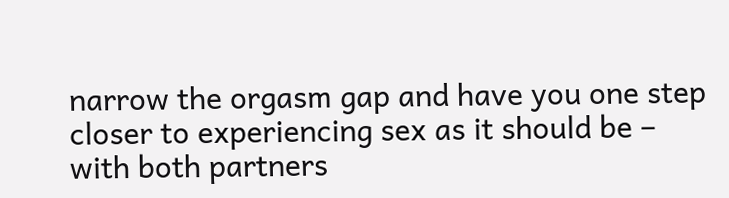narrow the orgasm gap and have you one step closer to experiencing sex as it should be – with both partners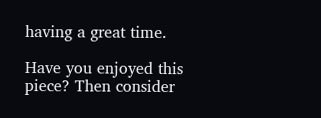having a great time.

Have you enjoyed this piece? Then consider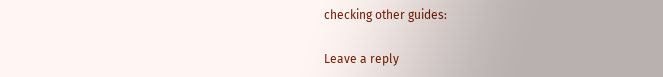checking other guides:

Leave a reply